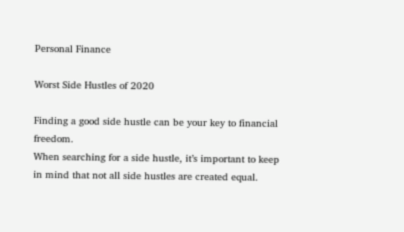Personal Finance

Worst Side Hustles of 2020

Finding a good side hustle can be your key to financial freedom.
When searching for a side hustle, it’s important to keep in mind that not all side hustles are created equal.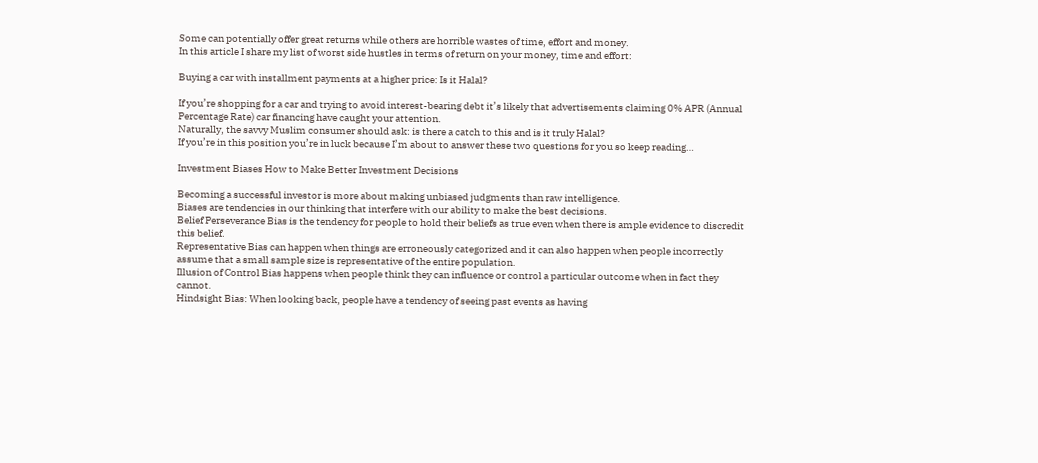Some can potentially offer great returns while others are horrible wastes of time, effort and money.
In this article I share my list of worst side hustles in terms of return on your money, time and effort:

Buying a car with installment payments at a higher price: Is it Halal?

If you’re shopping for a car and trying to avoid interest-bearing debt it’s likely that advertisements claiming 0% APR (Annual Percentage Rate) car financing have caught your attention.
Naturally, the savvy Muslim consumer should ask: is there a catch to this and is it truly Halal?
If you’re in this position you’re in luck because I’m about to answer these two questions for you so keep reading…

Investment Biases How to Make Better Investment Decisions

Becoming a successful investor is more about making unbiased judgments than raw intelligence.
Biases are tendencies in our thinking that interfere with our ability to make the best decisions.
Belief Perseverance Bias is the tendency for people to hold their beliefs as true even when there is ample evidence to discredit this belief.
Representative Bias can happen when things are erroneously categorized and it can also happen when people incorrectly assume that a small sample size is representative of the entire population.
Illusion of Control Bias happens when people think they can influence or control a particular outcome when in fact they cannot.
Hindsight Bias: When looking back, people have a tendency of seeing past events as having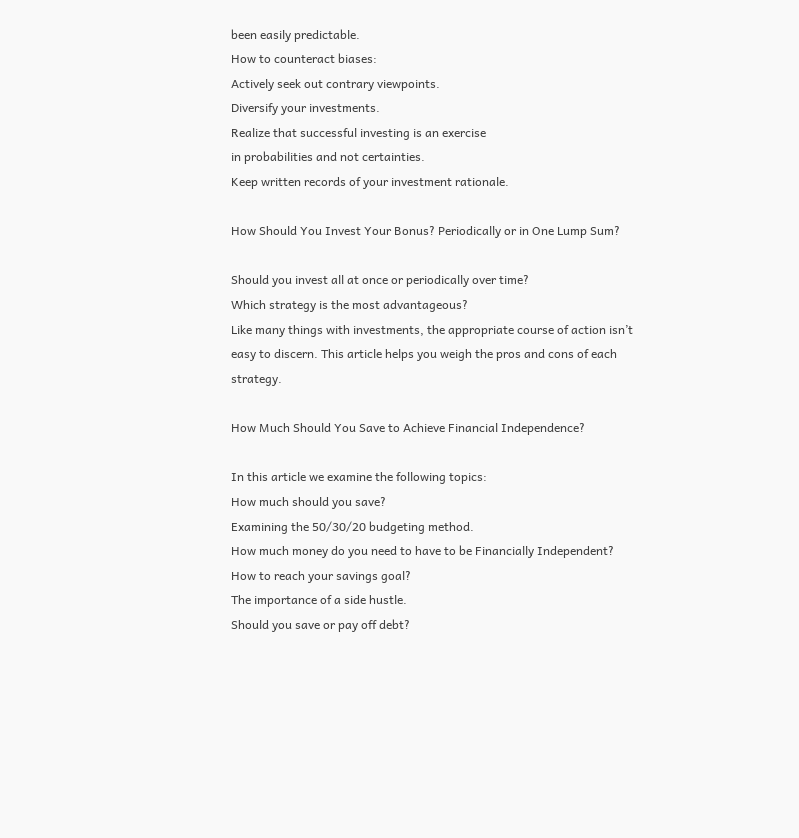been easily predictable.
How to counteract biases:
Actively seek out contrary viewpoints.
Diversify your investments.
Realize that successful investing is an exercise
in probabilities and not certainties.
Keep written records of your investment rationale.

How Should You Invest Your Bonus? Periodically or in One Lump Sum?

Should you invest all at once or periodically over time?
Which strategy is the most advantageous?
Like many things with investments, the appropriate course of action isn’t easy to discern. This article helps you weigh the pros and cons of each strategy.

How Much Should You Save to Achieve Financial Independence?

In this article we examine the following topics:
How much should you save?
Examining the 50/30/20 budgeting method.
How much money do you need to have to be Financially Independent?
How to reach your savings goal?
The importance of a side hustle.
Should you save or pay off debt?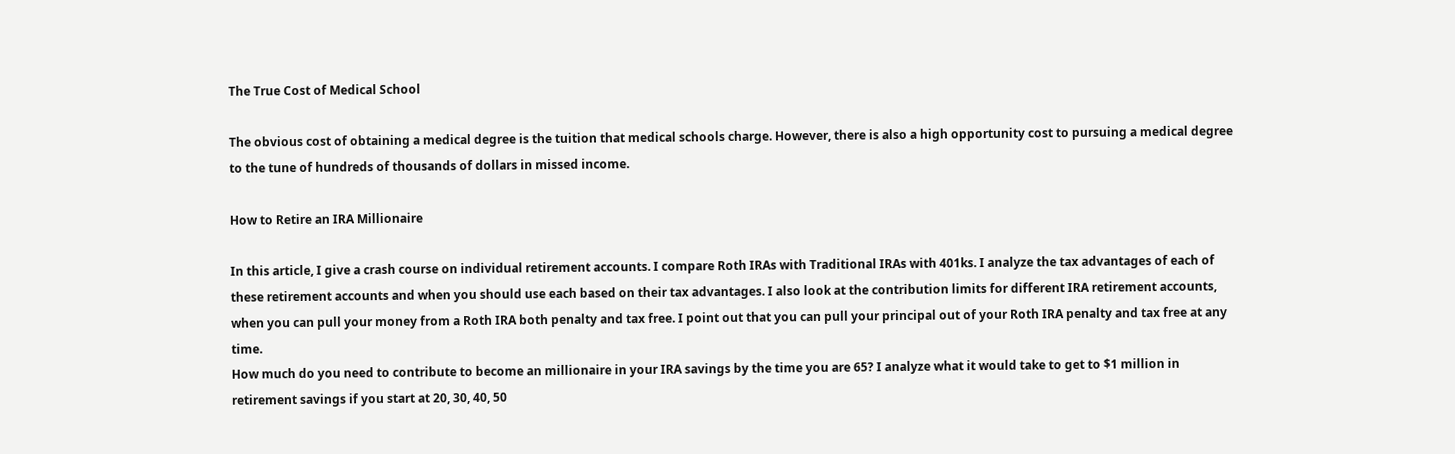The True Cost of Medical School

The obvious cost of obtaining a medical degree is the tuition that medical schools charge. However, there is also a high opportunity cost to pursuing a medical degree to the tune of hundreds of thousands of dollars in missed income.

How to Retire an IRA Millionaire

In this article, I give a crash course on individual retirement accounts. I compare Roth IRAs with Traditional IRAs with 401ks. I analyze the tax advantages of each of these retirement accounts and when you should use each based on their tax advantages. I also look at the contribution limits for different IRA retirement accounts, when you can pull your money from a Roth IRA both penalty and tax free. I point out that you can pull your principal out of your Roth IRA penalty and tax free at any time.
How much do you need to contribute to become an millionaire in your IRA savings by the time you are 65? I analyze what it would take to get to $1 million in retirement savings if you start at 20, 30, 40, 50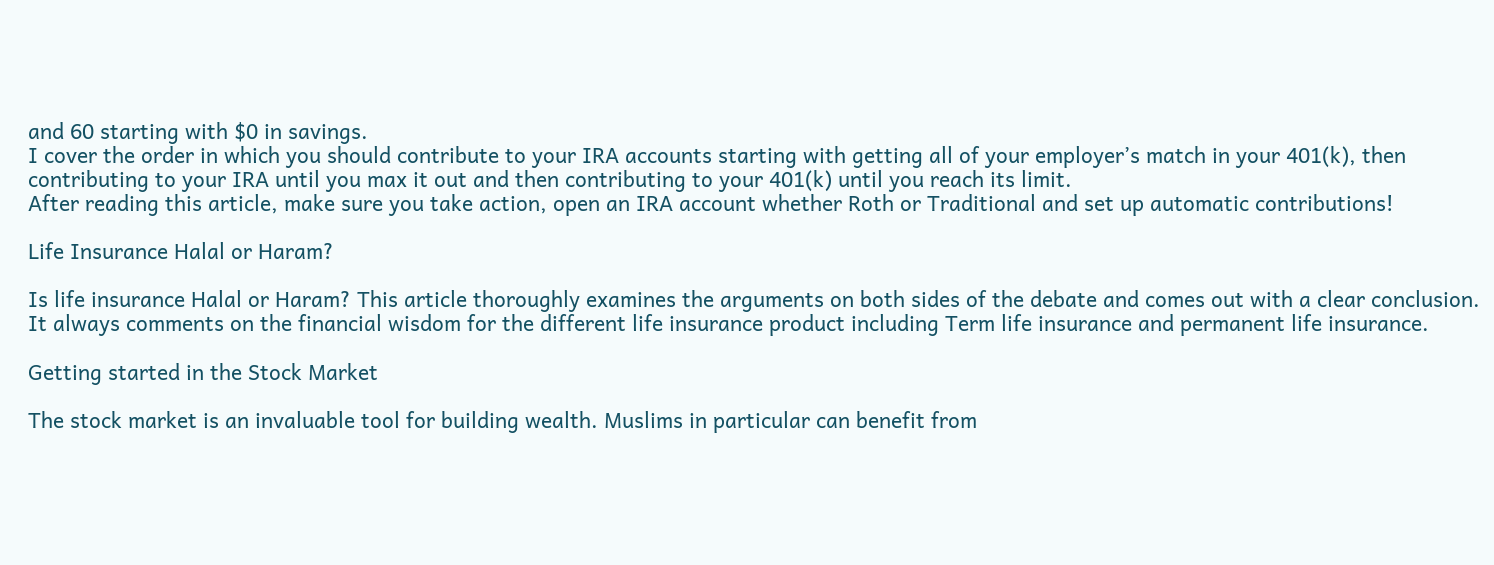and 60 starting with $0 in savings.
I cover the order in which you should contribute to your IRA accounts starting with getting all of your employer’s match in your 401(k), then contributing to your IRA until you max it out and then contributing to your 401(k) until you reach its limit.
After reading this article, make sure you take action, open an IRA account whether Roth or Traditional and set up automatic contributions!

Life Insurance Halal or Haram?

Is life insurance Halal or Haram? This article thoroughly examines the arguments on both sides of the debate and comes out with a clear conclusion. It always comments on the financial wisdom for the different life insurance product including Term life insurance and permanent life insurance.

Getting started in the Stock Market

The stock market is an invaluable tool for building wealth. Muslims in particular can benefit from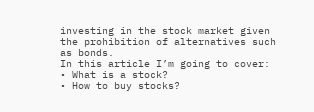investing in the stock market given the prohibition of alternatives such as bonds.
In this article I’m going to cover:
• What is a stock?
• How to buy stocks?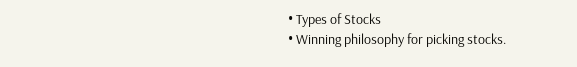• Types of Stocks
• Winning philosophy for picking stocks.